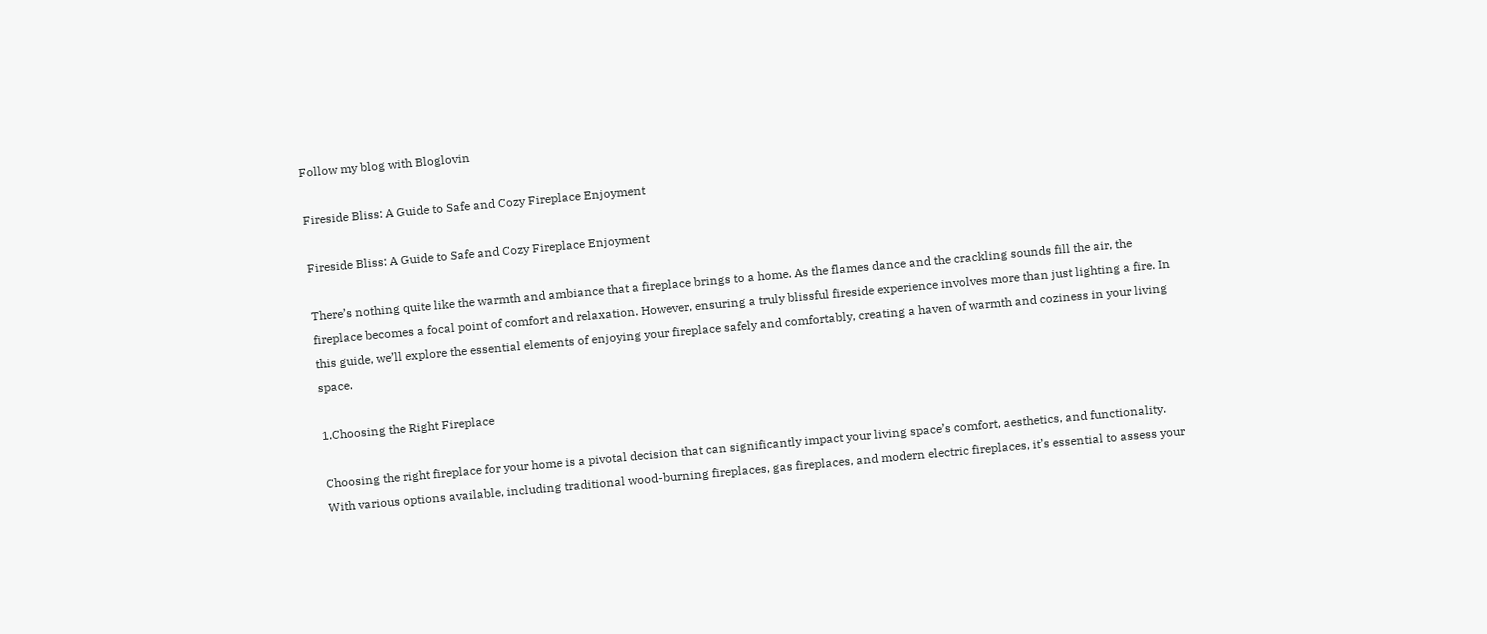Follow my blog with Bloglovin

Fireside Bliss: A Guide to Safe and Cozy Fireplace Enjoyment

Fireside Bliss: A Guide to Safe and Cozy Fireplace Enjoyment

There’s nothing quite like the warmth and ambiance that a fireplace brings to a home. As the flames dance and the crackling sounds fill the air, the fireplace becomes a focal point of comfort and relaxation. However, ensuring a truly blissful fireside experience involves more than just lighting a fire. In this guide, we’ll explore the essential elements of enjoying your fireplace safely and comfortably, creating a haven of warmth and coziness in your living space.

1.Choosing the Right Fireplace

Choosing the right fireplace for your home is a pivotal decision that can significantly impact your living space’s comfort, aesthetics, and functionality. With various options available, including traditional wood-burning fireplaces, gas fireplaces, and modern electric fireplaces, it’s essential to assess your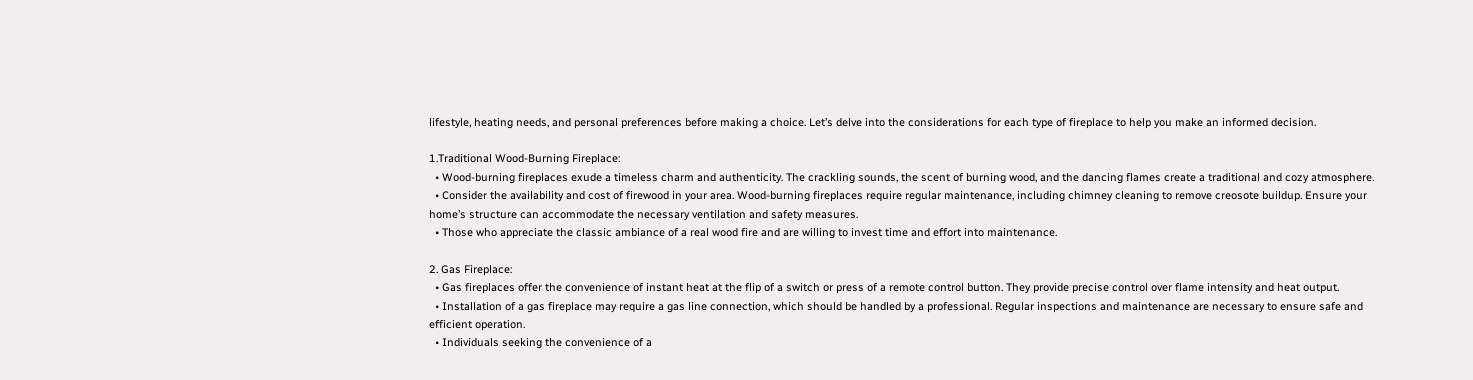lifestyle, heating needs, and personal preferences before making a choice. Let’s delve into the considerations for each type of fireplace to help you make an informed decision.

1.Traditional Wood-Burning Fireplace:
  • Wood-burning fireplaces exude a timeless charm and authenticity. The crackling sounds, the scent of burning wood, and the dancing flames create a traditional and cozy atmosphere.
  • Consider the availability and cost of firewood in your area. Wood-burning fireplaces require regular maintenance, including chimney cleaning to remove creosote buildup. Ensure your home’s structure can accommodate the necessary ventilation and safety measures.
  • Those who appreciate the classic ambiance of a real wood fire and are willing to invest time and effort into maintenance.

2. Gas Fireplace:
  • Gas fireplaces offer the convenience of instant heat at the flip of a switch or press of a remote control button. They provide precise control over flame intensity and heat output.
  • Installation of a gas fireplace may require a gas line connection, which should be handled by a professional. Regular inspections and maintenance are necessary to ensure safe and efficient operation.
  • Individuals seeking the convenience of a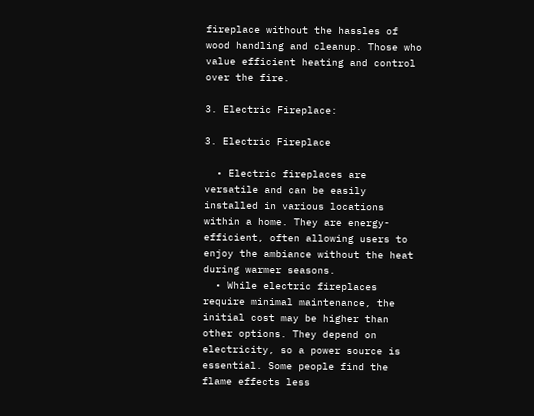fireplace without the hassles of wood handling and cleanup. Those who value efficient heating and control over the fire.

3. Electric Fireplace:

3. Electric Fireplace

  • Electric fireplaces are versatile and can be easily installed in various locations within a home. They are energy-efficient, often allowing users to enjoy the ambiance without the heat during warmer seasons.
  • While electric fireplaces require minimal maintenance, the initial cost may be higher than other options. They depend on electricity, so a power source is essential. Some people find the flame effects less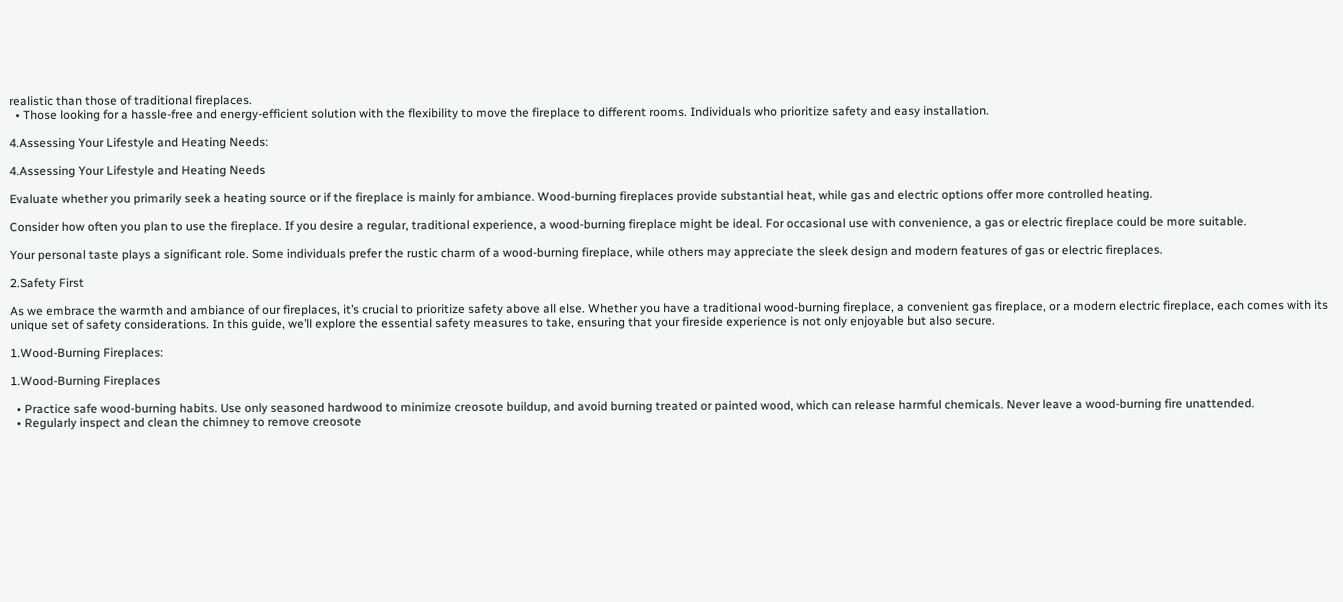realistic than those of traditional fireplaces.
  • Those looking for a hassle-free and energy-efficient solution with the flexibility to move the fireplace to different rooms. Individuals who prioritize safety and easy installation.

4.Assessing Your Lifestyle and Heating Needs:

4.Assessing Your Lifestyle and Heating Needs

Evaluate whether you primarily seek a heating source or if the fireplace is mainly for ambiance. Wood-burning fireplaces provide substantial heat, while gas and electric options offer more controlled heating.

Consider how often you plan to use the fireplace. If you desire a regular, traditional experience, a wood-burning fireplace might be ideal. For occasional use with convenience, a gas or electric fireplace could be more suitable.

Your personal taste plays a significant role. Some individuals prefer the rustic charm of a wood-burning fireplace, while others may appreciate the sleek design and modern features of gas or electric fireplaces.

2.Safety First

As we embrace the warmth and ambiance of our fireplaces, it’s crucial to prioritize safety above all else. Whether you have a traditional wood-burning fireplace, a convenient gas fireplace, or a modern electric fireplace, each comes with its unique set of safety considerations. In this guide, we’ll explore the essential safety measures to take, ensuring that your fireside experience is not only enjoyable but also secure.

1.Wood-Burning Fireplaces:

1.Wood-Burning Fireplaces

  • Practice safe wood-burning habits. Use only seasoned hardwood to minimize creosote buildup, and avoid burning treated or painted wood, which can release harmful chemicals. Never leave a wood-burning fire unattended.
  • Regularly inspect and clean the chimney to remove creosote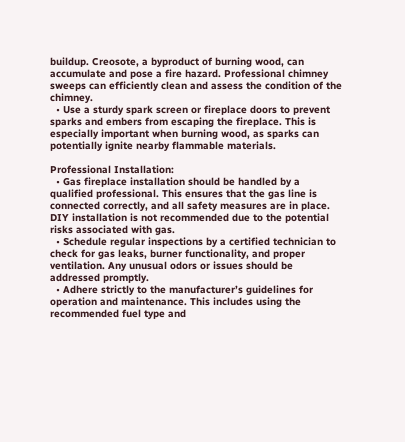buildup. Creosote, a byproduct of burning wood, can accumulate and pose a fire hazard. Professional chimney sweeps can efficiently clean and assess the condition of the chimney.
  • Use a sturdy spark screen or fireplace doors to prevent sparks and embers from escaping the fireplace. This is especially important when burning wood, as sparks can potentially ignite nearby flammable materials.

Professional Installation:
  • Gas fireplace installation should be handled by a qualified professional. This ensures that the gas line is connected correctly, and all safety measures are in place. DIY installation is not recommended due to the potential risks associated with gas.
  • Schedule regular inspections by a certified technician to check for gas leaks, burner functionality, and proper ventilation. Any unusual odors or issues should be addressed promptly.
  • Adhere strictly to the manufacturer’s guidelines for operation and maintenance. This includes using the recommended fuel type and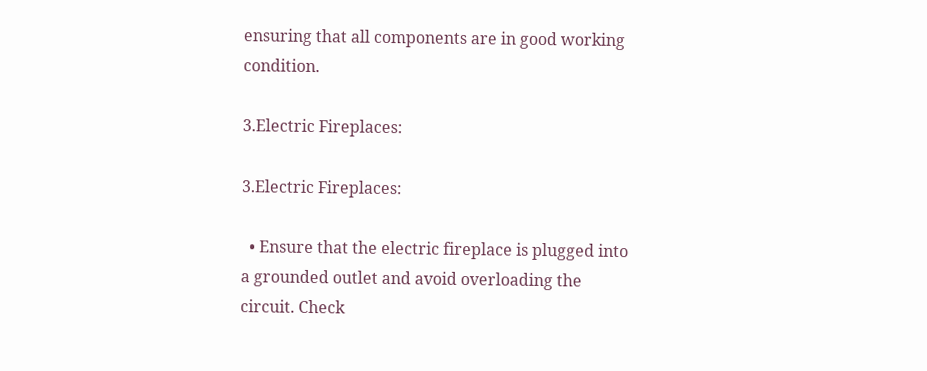ensuring that all components are in good working condition.

3.Electric Fireplaces:

3.Electric Fireplaces:

  • Ensure that the electric fireplace is plugged into a grounded outlet and avoid overloading the circuit. Check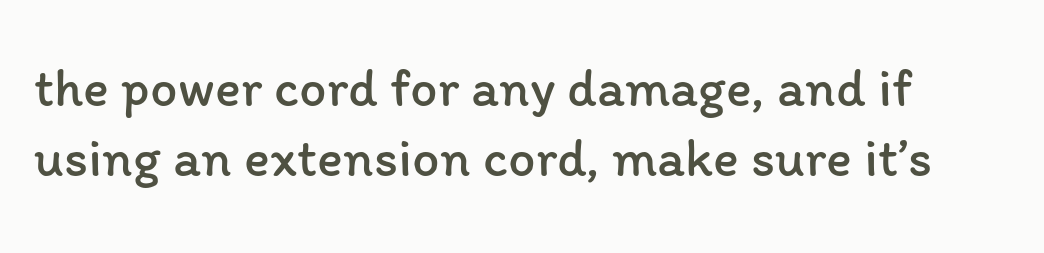the power cord for any damage, and if using an extension cord, make sure it’s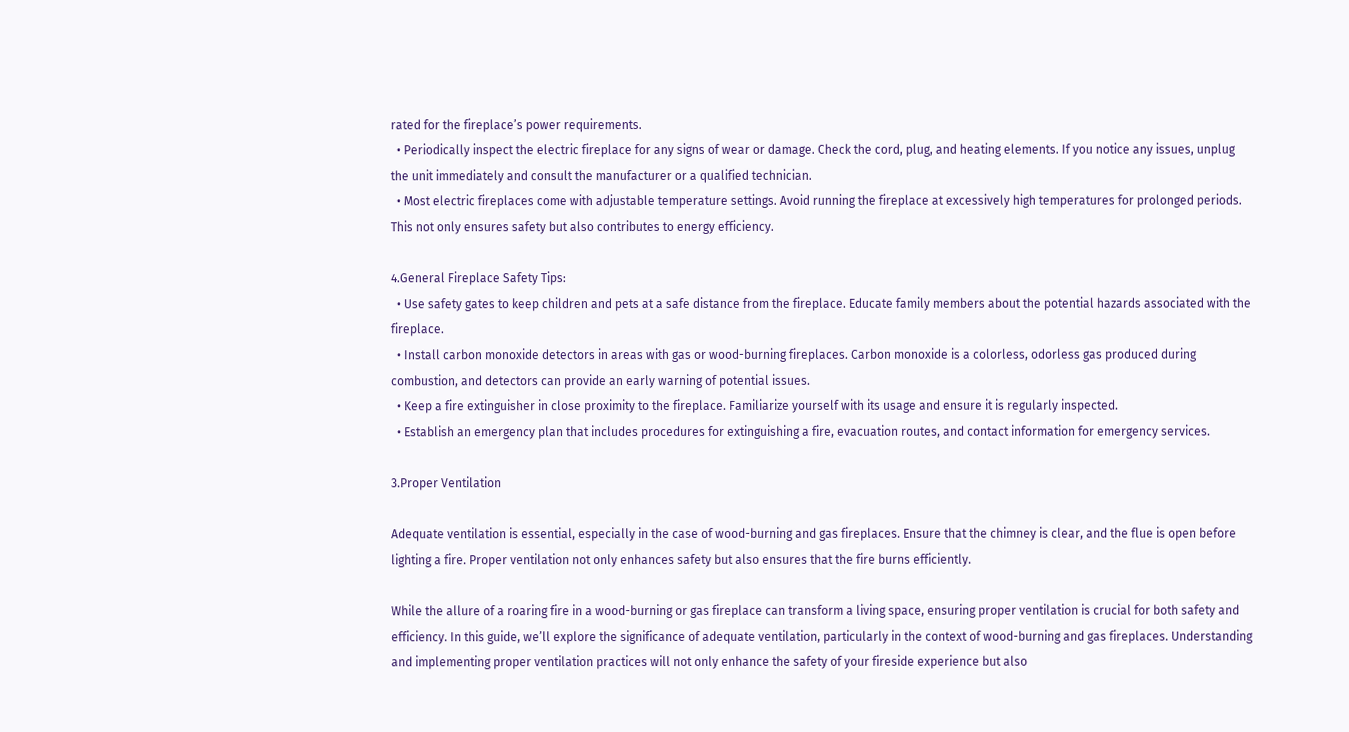rated for the fireplace’s power requirements.
  • Periodically inspect the electric fireplace for any signs of wear or damage. Check the cord, plug, and heating elements. If you notice any issues, unplug the unit immediately and consult the manufacturer or a qualified technician.
  • Most electric fireplaces come with adjustable temperature settings. Avoid running the fireplace at excessively high temperatures for prolonged periods. This not only ensures safety but also contributes to energy efficiency.

4.General Fireplace Safety Tips:
  • Use safety gates to keep children and pets at a safe distance from the fireplace. Educate family members about the potential hazards associated with the fireplace.
  • Install carbon monoxide detectors in areas with gas or wood-burning fireplaces. Carbon monoxide is a colorless, odorless gas produced during combustion, and detectors can provide an early warning of potential issues.
  • Keep a fire extinguisher in close proximity to the fireplace. Familiarize yourself with its usage and ensure it is regularly inspected.
  • Establish an emergency plan that includes procedures for extinguishing a fire, evacuation routes, and contact information for emergency services.

3.Proper Ventilation

Adequate ventilation is essential, especially in the case of wood-burning and gas fireplaces. Ensure that the chimney is clear, and the flue is open before lighting a fire. Proper ventilation not only enhances safety but also ensures that the fire burns efficiently.

While the allure of a roaring fire in a wood-burning or gas fireplace can transform a living space, ensuring proper ventilation is crucial for both safety and efficiency. In this guide, we’ll explore the significance of adequate ventilation, particularly in the context of wood-burning and gas fireplaces. Understanding and implementing proper ventilation practices will not only enhance the safety of your fireside experience but also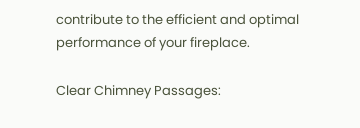contribute to the efficient and optimal performance of your fireplace.

Clear Chimney Passages: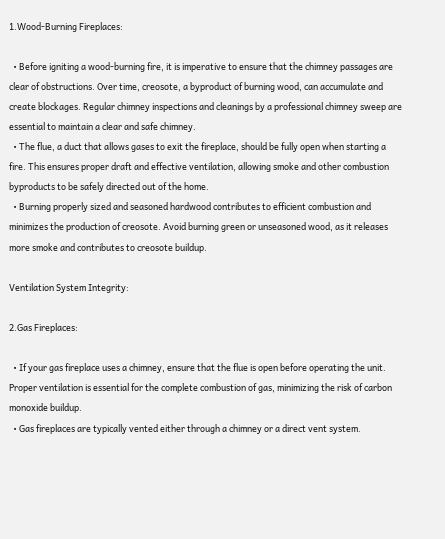1.Wood-Burning Fireplaces:

  • Before igniting a wood-burning fire, it is imperative to ensure that the chimney passages are clear of obstructions. Over time, creosote, a byproduct of burning wood, can accumulate and create blockages. Regular chimney inspections and cleanings by a professional chimney sweep are essential to maintain a clear and safe chimney.
  • The flue, a duct that allows gases to exit the fireplace, should be fully open when starting a fire. This ensures proper draft and effective ventilation, allowing smoke and other combustion byproducts to be safely directed out of the home.
  • Burning properly sized and seasoned hardwood contributes to efficient combustion and minimizes the production of creosote. Avoid burning green or unseasoned wood, as it releases more smoke and contributes to creosote buildup.

Ventilation System Integrity:

2.Gas Fireplaces:

  • If your gas fireplace uses a chimney, ensure that the flue is open before operating the unit. Proper ventilation is essential for the complete combustion of gas, minimizing the risk of carbon monoxide buildup.
  • Gas fireplaces are typically vented either through a chimney or a direct vent system.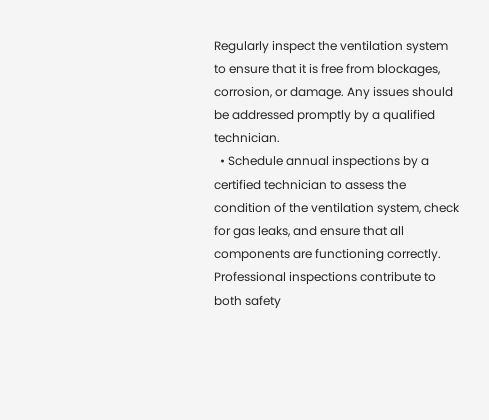Regularly inspect the ventilation system to ensure that it is free from blockages, corrosion, or damage. Any issues should be addressed promptly by a qualified technician.
  • Schedule annual inspections by a certified technician to assess the condition of the ventilation system, check for gas leaks, and ensure that all components are functioning correctly. Professional inspections contribute to both safety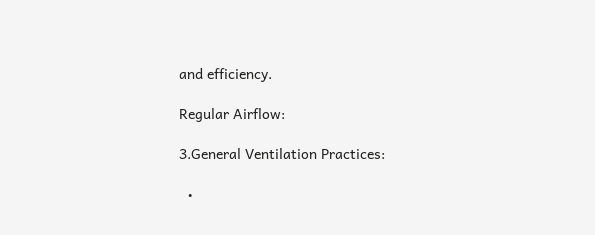and efficiency.

Regular Airflow:

3.General Ventilation Practices:

  •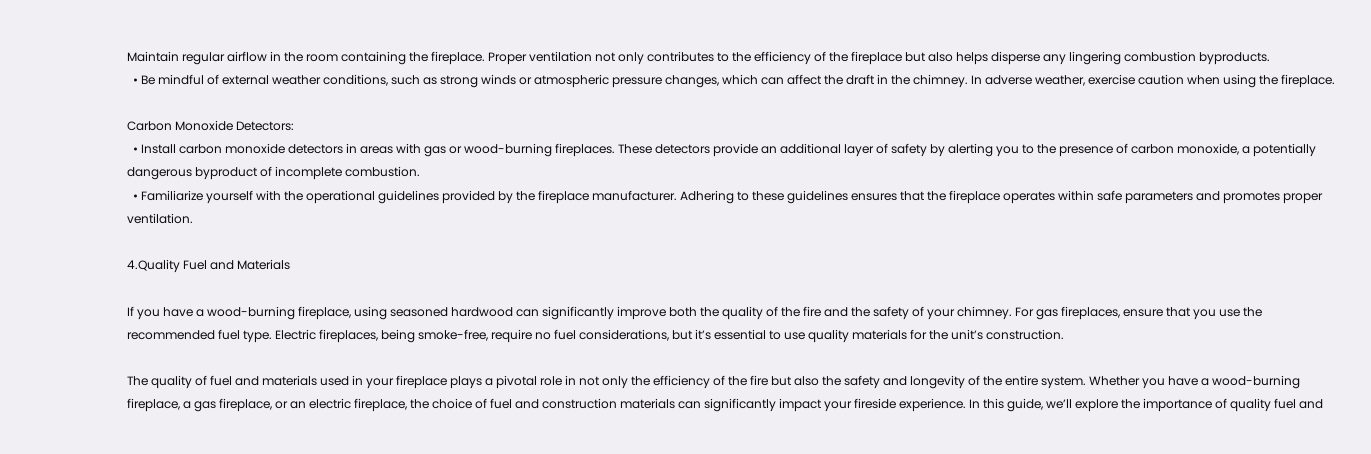Maintain regular airflow in the room containing the fireplace. Proper ventilation not only contributes to the efficiency of the fireplace but also helps disperse any lingering combustion byproducts.
  • Be mindful of external weather conditions, such as strong winds or atmospheric pressure changes, which can affect the draft in the chimney. In adverse weather, exercise caution when using the fireplace.

Carbon Monoxide Detectors:
  • Install carbon monoxide detectors in areas with gas or wood-burning fireplaces. These detectors provide an additional layer of safety by alerting you to the presence of carbon monoxide, a potentially dangerous byproduct of incomplete combustion.
  • Familiarize yourself with the operational guidelines provided by the fireplace manufacturer. Adhering to these guidelines ensures that the fireplace operates within safe parameters and promotes proper ventilation.

4.Quality Fuel and Materials

If you have a wood-burning fireplace, using seasoned hardwood can significantly improve both the quality of the fire and the safety of your chimney. For gas fireplaces, ensure that you use the recommended fuel type. Electric fireplaces, being smoke-free, require no fuel considerations, but it’s essential to use quality materials for the unit’s construction.

The quality of fuel and materials used in your fireplace plays a pivotal role in not only the efficiency of the fire but also the safety and longevity of the entire system. Whether you have a wood-burning fireplace, a gas fireplace, or an electric fireplace, the choice of fuel and construction materials can significantly impact your fireside experience. In this guide, we’ll explore the importance of quality fuel and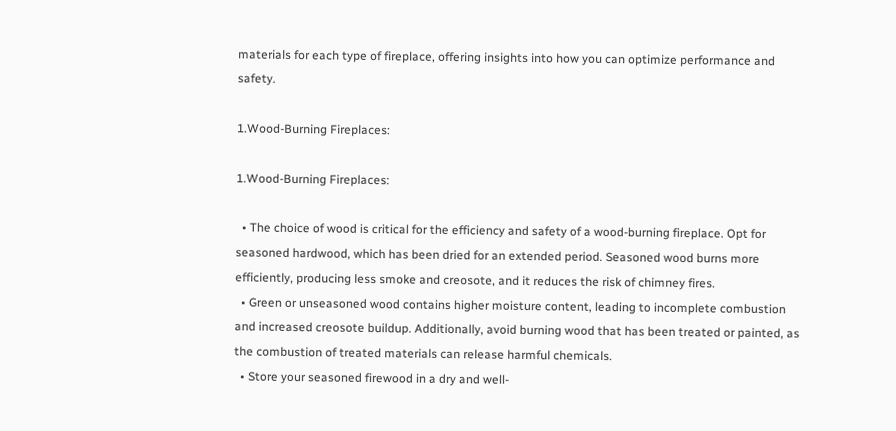materials for each type of fireplace, offering insights into how you can optimize performance and safety.

1.Wood-Burning Fireplaces:

1.Wood-Burning Fireplaces:

  • The choice of wood is critical for the efficiency and safety of a wood-burning fireplace. Opt for seasoned hardwood, which has been dried for an extended period. Seasoned wood burns more efficiently, producing less smoke and creosote, and it reduces the risk of chimney fires.
  • Green or unseasoned wood contains higher moisture content, leading to incomplete combustion and increased creosote buildup. Additionally, avoid burning wood that has been treated or painted, as the combustion of treated materials can release harmful chemicals.
  • Store your seasoned firewood in a dry and well-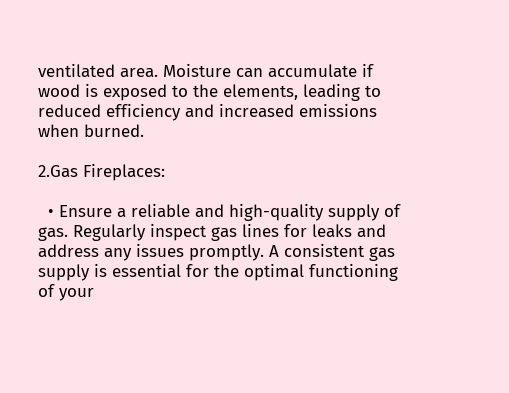ventilated area. Moisture can accumulate if wood is exposed to the elements, leading to reduced efficiency and increased emissions when burned.

2.Gas Fireplaces:

  • Ensure a reliable and high-quality supply of gas. Regularly inspect gas lines for leaks and address any issues promptly. A consistent gas supply is essential for the optimal functioning of your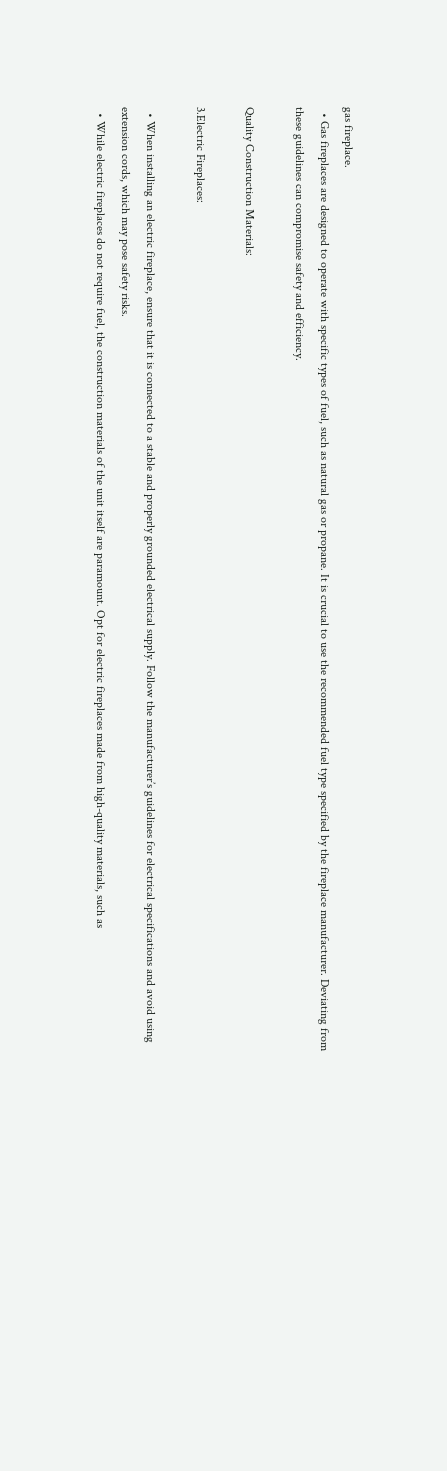gas fireplace.
  • Gas fireplaces are designed to operate with specific types of fuel, such as natural gas or propane. It is crucial to use the recommended fuel type specified by the fireplace manufacturer. Deviating from these guidelines can compromise safety and efficiency.

Quality Construction Materials:

3.Electric Fireplaces:

  • When installing an electric fireplace, ensure that it is connected to a stable and properly grounded electrical supply. Follow the manufacturer’s guidelines for electrical specifications and avoid using extension cords, which may pose safety risks.
  • While electric fireplaces do not require fuel, the construction materials of the unit itself are paramount. Opt for electric fireplaces made from high-quality materials, such as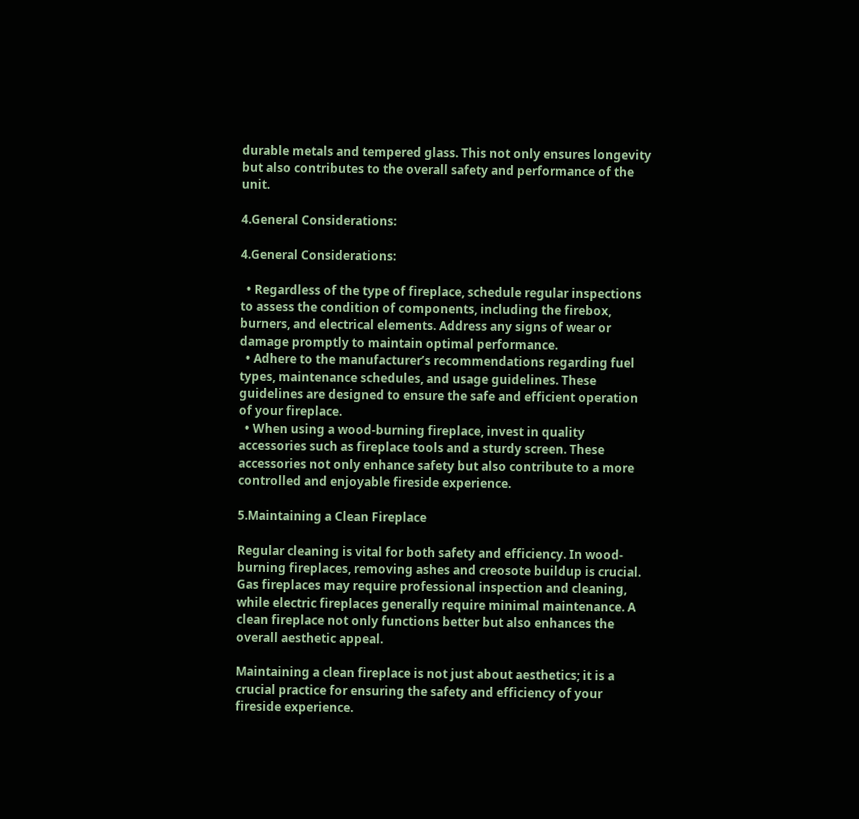durable metals and tempered glass. This not only ensures longevity but also contributes to the overall safety and performance of the unit.

4.General Considerations:

4.General Considerations:

  • Regardless of the type of fireplace, schedule regular inspections to assess the condition of components, including the firebox, burners, and electrical elements. Address any signs of wear or damage promptly to maintain optimal performance.
  • Adhere to the manufacturer’s recommendations regarding fuel types, maintenance schedules, and usage guidelines. These guidelines are designed to ensure the safe and efficient operation of your fireplace.
  • When using a wood-burning fireplace, invest in quality accessories such as fireplace tools and a sturdy screen. These accessories not only enhance safety but also contribute to a more controlled and enjoyable fireside experience.

5.Maintaining a Clean Fireplace

Regular cleaning is vital for both safety and efficiency. In wood-burning fireplaces, removing ashes and creosote buildup is crucial. Gas fireplaces may require professional inspection and cleaning, while electric fireplaces generally require minimal maintenance. A clean fireplace not only functions better but also enhances the overall aesthetic appeal.

Maintaining a clean fireplace is not just about aesthetics; it is a crucial practice for ensuring the safety and efficiency of your fireside experience.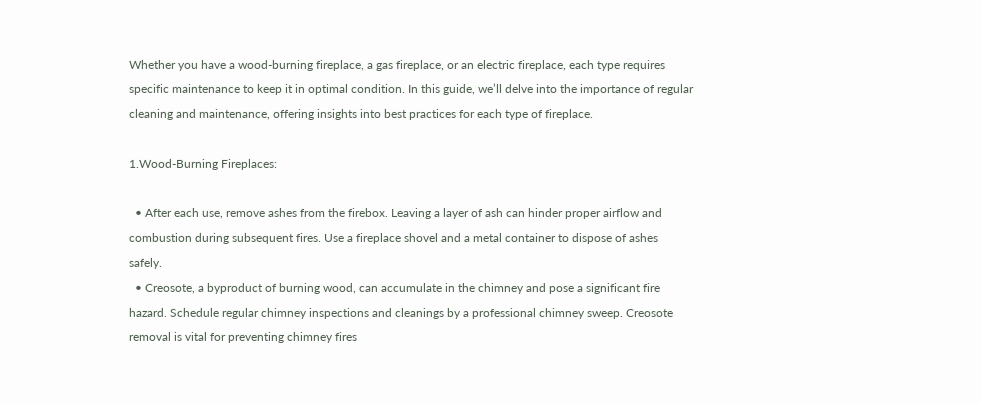Whether you have a wood-burning fireplace, a gas fireplace, or an electric fireplace, each type requires specific maintenance to keep it in optimal condition. In this guide, we’ll delve into the importance of regular cleaning and maintenance, offering insights into best practices for each type of fireplace.

1.Wood-Burning Fireplaces:

  • After each use, remove ashes from the firebox. Leaving a layer of ash can hinder proper airflow and combustion during subsequent fires. Use a fireplace shovel and a metal container to dispose of ashes safely.
  • Creosote, a byproduct of burning wood, can accumulate in the chimney and pose a significant fire hazard. Schedule regular chimney inspections and cleanings by a professional chimney sweep. Creosote removal is vital for preventing chimney fires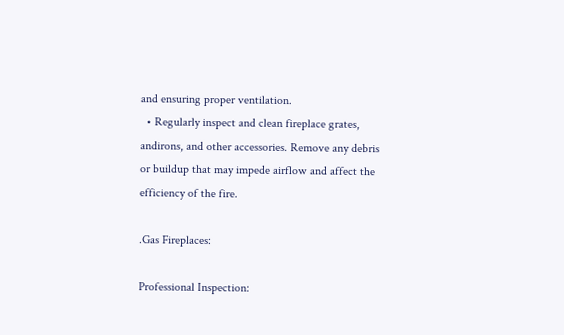and ensuring proper ventilation.
  • Regularly inspect and clean fireplace grates, andirons, and other accessories. Remove any debris or buildup that may impede airflow and affect the efficiency of the fire.

.Gas Fireplaces:

Professional Inspection: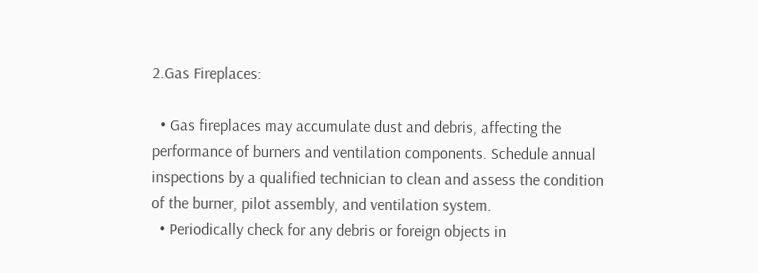2.Gas Fireplaces:

  • Gas fireplaces may accumulate dust and debris, affecting the performance of burners and ventilation components. Schedule annual inspections by a qualified technician to clean and assess the condition of the burner, pilot assembly, and ventilation system.
  • Periodically check for any debris or foreign objects in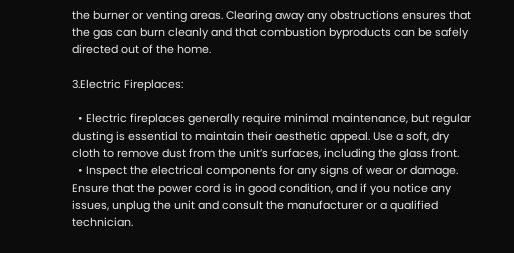the burner or venting areas. Clearing away any obstructions ensures that the gas can burn cleanly and that combustion byproducts can be safely directed out of the home.

3.Electric Fireplaces:

  • Electric fireplaces generally require minimal maintenance, but regular dusting is essential to maintain their aesthetic appeal. Use a soft, dry cloth to remove dust from the unit’s surfaces, including the glass front.
  • Inspect the electrical components for any signs of wear or damage. Ensure that the power cord is in good condition, and if you notice any issues, unplug the unit and consult the manufacturer or a qualified technician.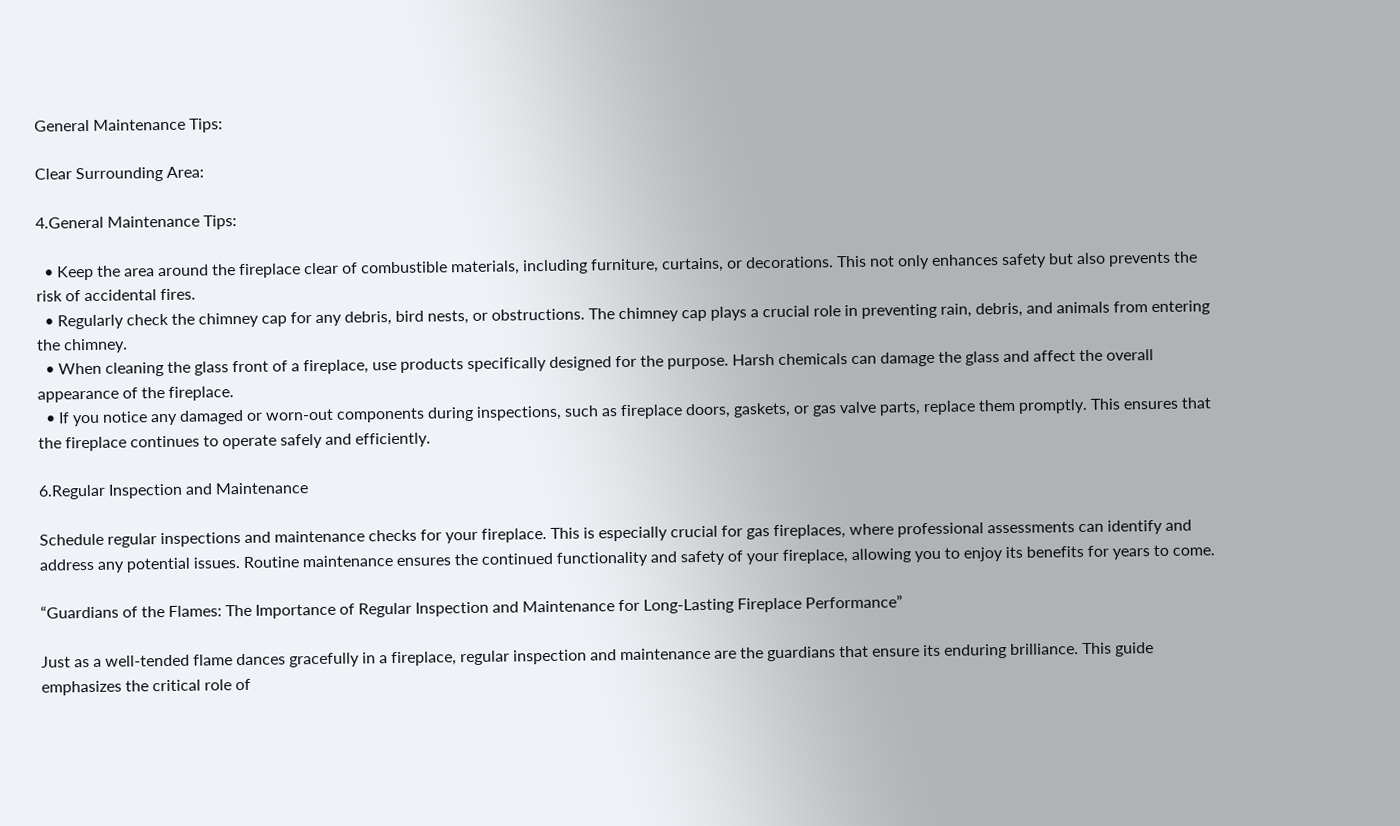General Maintenance Tips:

Clear Surrounding Area:

4.General Maintenance Tips:

  • Keep the area around the fireplace clear of combustible materials, including furniture, curtains, or decorations. This not only enhances safety but also prevents the risk of accidental fires.
  • Regularly check the chimney cap for any debris, bird nests, or obstructions. The chimney cap plays a crucial role in preventing rain, debris, and animals from entering the chimney.
  • When cleaning the glass front of a fireplace, use products specifically designed for the purpose. Harsh chemicals can damage the glass and affect the overall appearance of the fireplace.
  • If you notice any damaged or worn-out components during inspections, such as fireplace doors, gaskets, or gas valve parts, replace them promptly. This ensures that the fireplace continues to operate safely and efficiently.

6.Regular Inspection and Maintenance

Schedule regular inspections and maintenance checks for your fireplace. This is especially crucial for gas fireplaces, where professional assessments can identify and address any potential issues. Routine maintenance ensures the continued functionality and safety of your fireplace, allowing you to enjoy its benefits for years to come.

“Guardians of the Flames: The Importance of Regular Inspection and Maintenance for Long-Lasting Fireplace Performance”

Just as a well-tended flame dances gracefully in a fireplace, regular inspection and maintenance are the guardians that ensure its enduring brilliance. This guide emphasizes the critical role of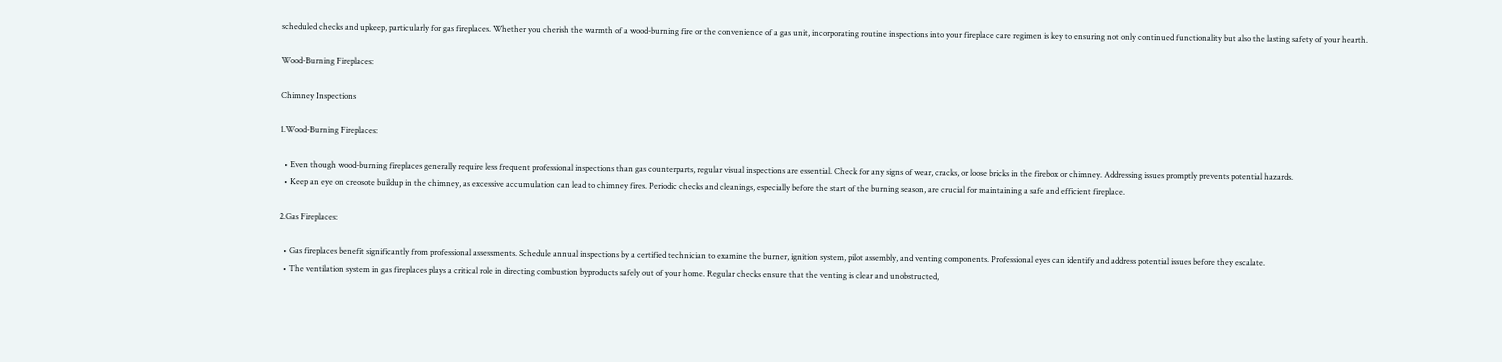scheduled checks and upkeep, particularly for gas fireplaces. Whether you cherish the warmth of a wood-burning fire or the convenience of a gas unit, incorporating routine inspections into your fireplace care regimen is key to ensuring not only continued functionality but also the lasting safety of your hearth.

Wood-Burning Fireplaces:

Chimney Inspections

1.Wood-Burning Fireplaces:

  • Even though wood-burning fireplaces generally require less frequent professional inspections than gas counterparts, regular visual inspections are essential. Check for any signs of wear, cracks, or loose bricks in the firebox or chimney. Addressing issues promptly prevents potential hazards.
  • Keep an eye on creosote buildup in the chimney, as excessive accumulation can lead to chimney fires. Periodic checks and cleanings, especially before the start of the burning season, are crucial for maintaining a safe and efficient fireplace.

2.Gas Fireplaces:

  • Gas fireplaces benefit significantly from professional assessments. Schedule annual inspections by a certified technician to examine the burner, ignition system, pilot assembly, and venting components. Professional eyes can identify and address potential issues before they escalate.
  • The ventilation system in gas fireplaces plays a critical role in directing combustion byproducts safely out of your home. Regular checks ensure that the venting is clear and unobstructed,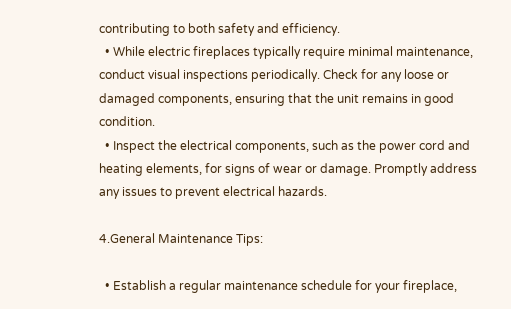contributing to both safety and efficiency.
  • While electric fireplaces typically require minimal maintenance, conduct visual inspections periodically. Check for any loose or damaged components, ensuring that the unit remains in good condition.
  • Inspect the electrical components, such as the power cord and heating elements, for signs of wear or damage. Promptly address any issues to prevent electrical hazards.

4.General Maintenance Tips:

  • Establish a regular maintenance schedule for your fireplace,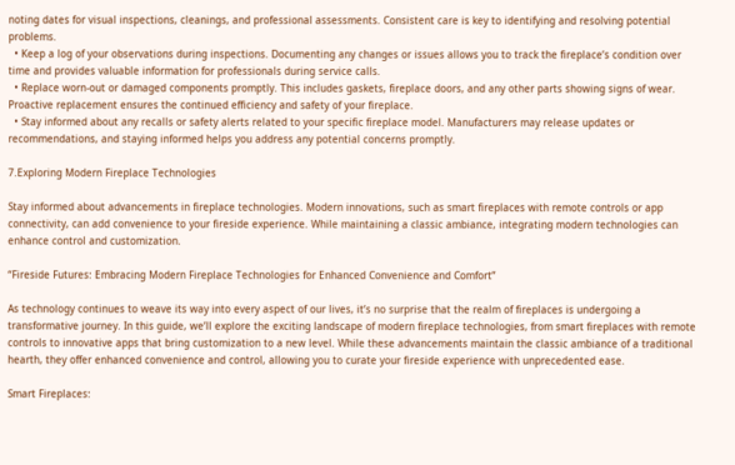noting dates for visual inspections, cleanings, and professional assessments. Consistent care is key to identifying and resolving potential problems.
  • Keep a log of your observations during inspections. Documenting any changes or issues allows you to track the fireplace’s condition over time and provides valuable information for professionals during service calls.
  • Replace worn-out or damaged components promptly. This includes gaskets, fireplace doors, and any other parts showing signs of wear. Proactive replacement ensures the continued efficiency and safety of your fireplace.
  • Stay informed about any recalls or safety alerts related to your specific fireplace model. Manufacturers may release updates or recommendations, and staying informed helps you address any potential concerns promptly.

7.Exploring Modern Fireplace Technologies

Stay informed about advancements in fireplace technologies. Modern innovations, such as smart fireplaces with remote controls or app connectivity, can add convenience to your fireside experience. While maintaining a classic ambiance, integrating modern technologies can enhance control and customization.

“Fireside Futures: Embracing Modern Fireplace Technologies for Enhanced Convenience and Comfort”

As technology continues to weave its way into every aspect of our lives, it’s no surprise that the realm of fireplaces is undergoing a transformative journey. In this guide, we’ll explore the exciting landscape of modern fireplace technologies, from smart fireplaces with remote controls to innovative apps that bring customization to a new level. While these advancements maintain the classic ambiance of a traditional hearth, they offer enhanced convenience and control, allowing you to curate your fireside experience with unprecedented ease.

Smart Fireplaces: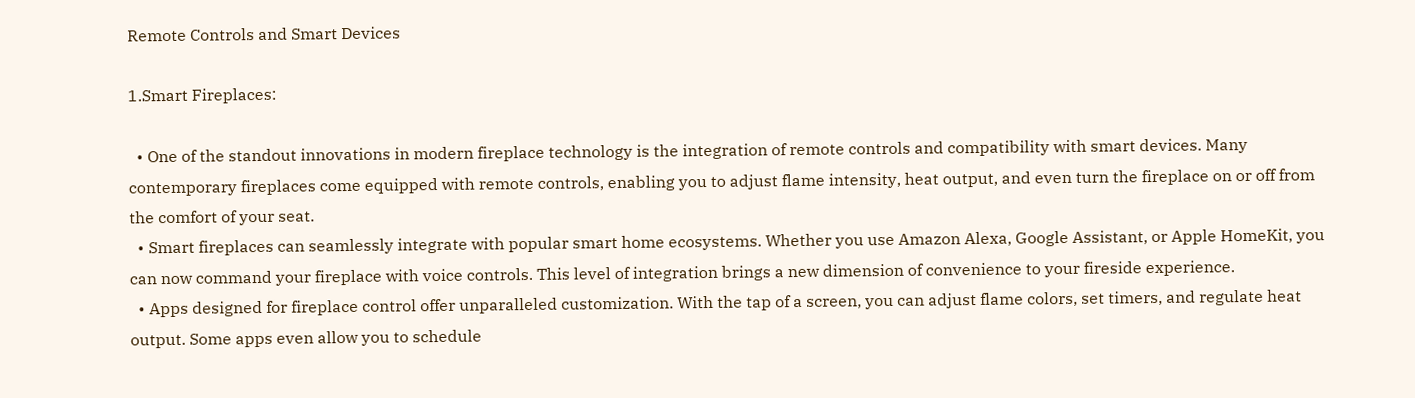Remote Controls and Smart Devices

1.Smart Fireplaces:

  • One of the standout innovations in modern fireplace technology is the integration of remote controls and compatibility with smart devices. Many contemporary fireplaces come equipped with remote controls, enabling you to adjust flame intensity, heat output, and even turn the fireplace on or off from the comfort of your seat.
  • Smart fireplaces can seamlessly integrate with popular smart home ecosystems. Whether you use Amazon Alexa, Google Assistant, or Apple HomeKit, you can now command your fireplace with voice controls. This level of integration brings a new dimension of convenience to your fireside experience.
  • Apps designed for fireplace control offer unparalleled customization. With the tap of a screen, you can adjust flame colors, set timers, and regulate heat output. Some apps even allow you to schedule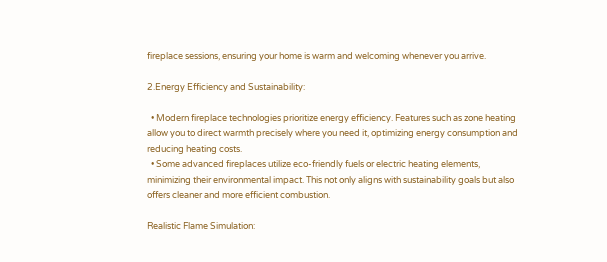fireplace sessions, ensuring your home is warm and welcoming whenever you arrive.

2.Energy Efficiency and Sustainability:

  • Modern fireplace technologies prioritize energy efficiency. Features such as zone heating allow you to direct warmth precisely where you need it, optimizing energy consumption and reducing heating costs.
  • Some advanced fireplaces utilize eco-friendly fuels or electric heating elements, minimizing their environmental impact. This not only aligns with sustainability goals but also offers cleaner and more efficient combustion.

Realistic Flame Simulation: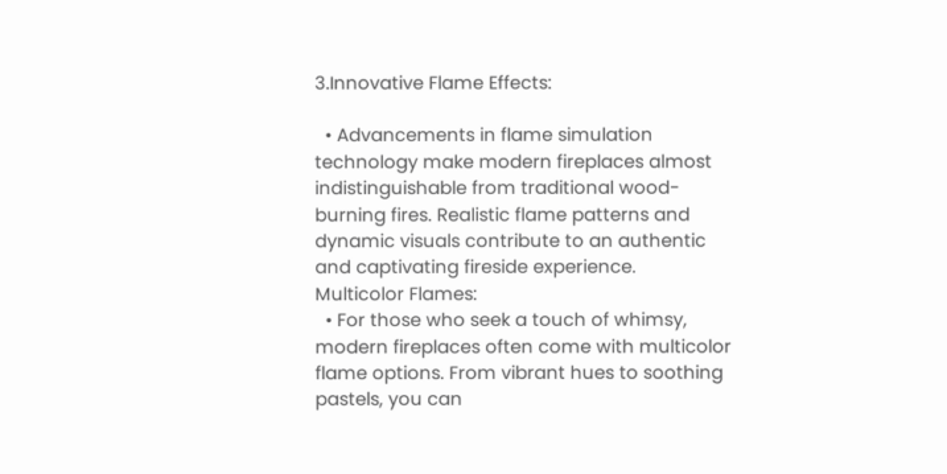3.Innovative Flame Effects:

  • Advancements in flame simulation technology make modern fireplaces almost indistinguishable from traditional wood-burning fires. Realistic flame patterns and dynamic visuals contribute to an authentic and captivating fireside experience.
Multicolor Flames:
  • For those who seek a touch of whimsy, modern fireplaces often come with multicolor flame options. From vibrant hues to soothing pastels, you can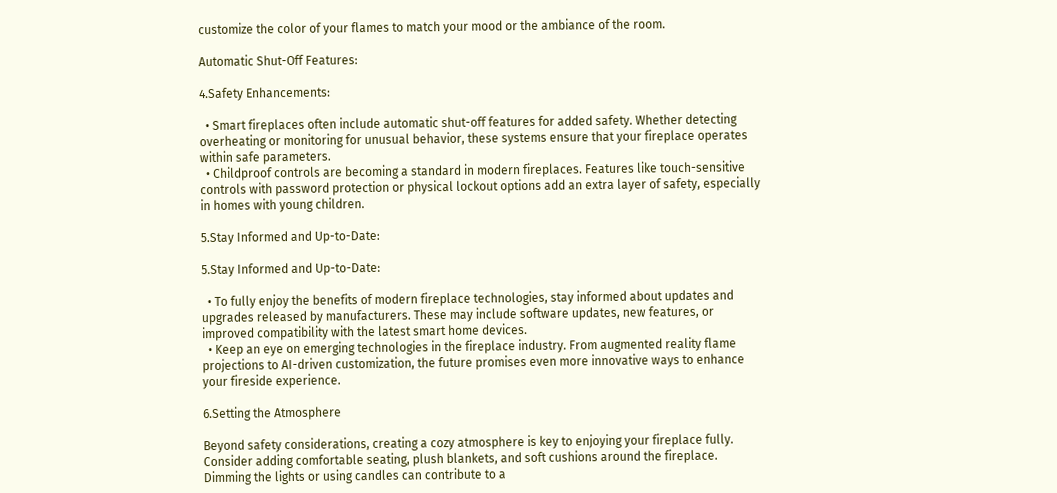customize the color of your flames to match your mood or the ambiance of the room.

Automatic Shut-Off Features:

4.Safety Enhancements:

  • Smart fireplaces often include automatic shut-off features for added safety. Whether detecting overheating or monitoring for unusual behavior, these systems ensure that your fireplace operates within safe parameters.
  • Childproof controls are becoming a standard in modern fireplaces. Features like touch-sensitive controls with password protection or physical lockout options add an extra layer of safety, especially in homes with young children.

5.Stay Informed and Up-to-Date:

5.Stay Informed and Up-to-Date:

  • To fully enjoy the benefits of modern fireplace technologies, stay informed about updates and upgrades released by manufacturers. These may include software updates, new features, or improved compatibility with the latest smart home devices.
  • Keep an eye on emerging technologies in the fireplace industry. From augmented reality flame projections to AI-driven customization, the future promises even more innovative ways to enhance your fireside experience.

6.Setting the Atmosphere

Beyond safety considerations, creating a cozy atmosphere is key to enjoying your fireplace fully. Consider adding comfortable seating, plush blankets, and soft cushions around the fireplace. Dimming the lights or using candles can contribute to a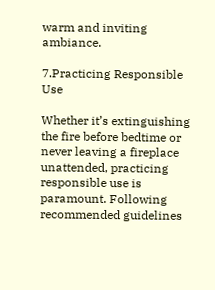warm and inviting ambiance.

7.Practicing Responsible Use

Whether it’s extinguishing the fire before bedtime or never leaving a fireplace unattended, practicing responsible use is paramount. Following recommended guidelines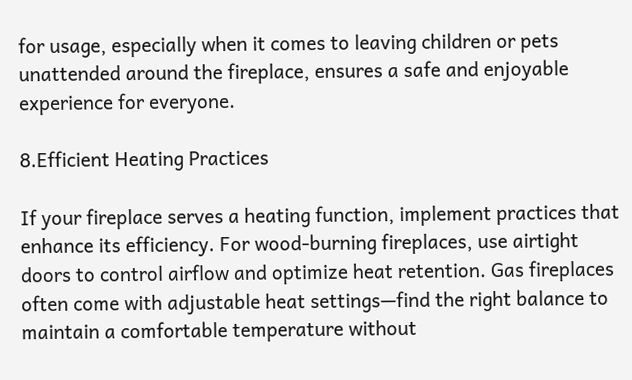for usage, especially when it comes to leaving children or pets unattended around the fireplace, ensures a safe and enjoyable experience for everyone.

8.Efficient Heating Practices

If your fireplace serves a heating function, implement practices that enhance its efficiency. For wood-burning fireplaces, use airtight doors to control airflow and optimize heat retention. Gas fireplaces often come with adjustable heat settings—find the right balance to maintain a comfortable temperature without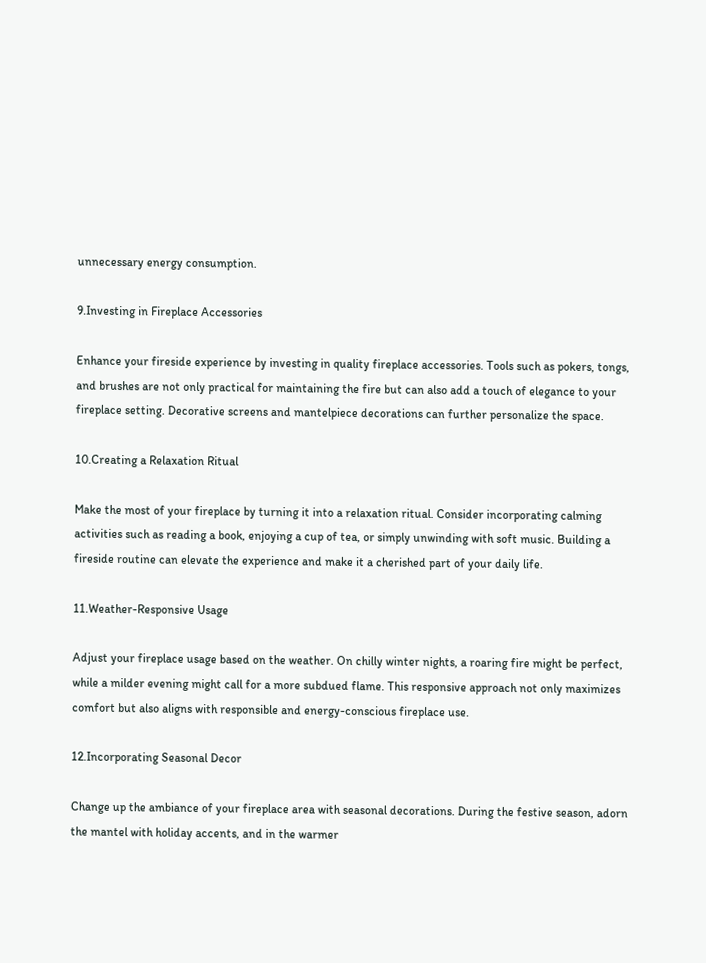unnecessary energy consumption.

9.Investing in Fireplace Accessories

Enhance your fireside experience by investing in quality fireplace accessories. Tools such as pokers, tongs, and brushes are not only practical for maintaining the fire but can also add a touch of elegance to your fireplace setting. Decorative screens and mantelpiece decorations can further personalize the space.

10.Creating a Relaxation Ritual

Make the most of your fireplace by turning it into a relaxation ritual. Consider incorporating calming activities such as reading a book, enjoying a cup of tea, or simply unwinding with soft music. Building a fireside routine can elevate the experience and make it a cherished part of your daily life.

11.Weather-Responsive Usage

Adjust your fireplace usage based on the weather. On chilly winter nights, a roaring fire might be perfect, while a milder evening might call for a more subdued flame. This responsive approach not only maximizes comfort but also aligns with responsible and energy-conscious fireplace use.

12.Incorporating Seasonal Decor

Change up the ambiance of your fireplace area with seasonal decorations. During the festive season, adorn the mantel with holiday accents, and in the warmer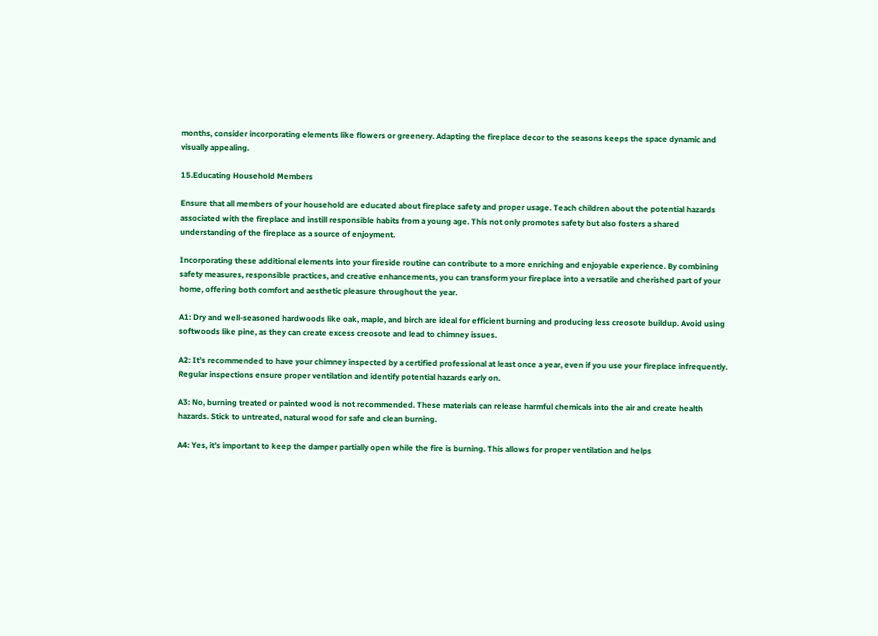months, consider incorporating elements like flowers or greenery. Adapting the fireplace decor to the seasons keeps the space dynamic and visually appealing.

15.Educating Household Members

Ensure that all members of your household are educated about fireplace safety and proper usage. Teach children about the potential hazards associated with the fireplace and instill responsible habits from a young age. This not only promotes safety but also fosters a shared understanding of the fireplace as a source of enjoyment.

Incorporating these additional elements into your fireside routine can contribute to a more enriching and enjoyable experience. By combining safety measures, responsible practices, and creative enhancements, you can transform your fireplace into a versatile and cherished part of your home, offering both comfort and aesthetic pleasure throughout the year.

A1: Dry and well-seasoned hardwoods like oak, maple, and birch are ideal for efficient burning and producing less creosote buildup. Avoid using softwoods like pine, as they can create excess creosote and lead to chimney issues.

A2: It’s recommended to have your chimney inspected by a certified professional at least once a year, even if you use your fireplace infrequently. Regular inspections ensure proper ventilation and identify potential hazards early on.

A3: No, burning treated or painted wood is not recommended. These materials can release harmful chemicals into the air and create health hazards. Stick to untreated, natural wood for safe and clean burning.

A4: Yes, it’s important to keep the damper partially open while the fire is burning. This allows for proper ventilation and helps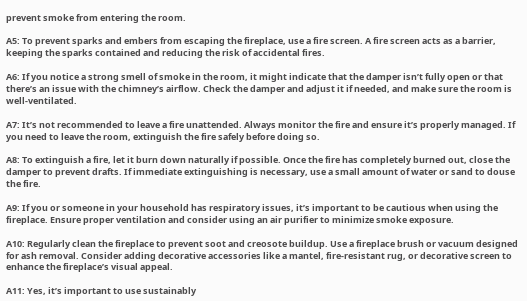prevent smoke from entering the room.

A5: To prevent sparks and embers from escaping the fireplace, use a fire screen. A fire screen acts as a barrier, keeping the sparks contained and reducing the risk of accidental fires.

A6: If you notice a strong smell of smoke in the room, it might indicate that the damper isn’t fully open or that there’s an issue with the chimney’s airflow. Check the damper and adjust it if needed, and make sure the room is well-ventilated.

A7: It’s not recommended to leave a fire unattended. Always monitor the fire and ensure it’s properly managed. If you need to leave the room, extinguish the fire safely before doing so.

A8: To extinguish a fire, let it burn down naturally if possible. Once the fire has completely burned out, close the damper to prevent drafts. If immediate extinguishing is necessary, use a small amount of water or sand to douse the fire.

A9: If you or someone in your household has respiratory issues, it’s important to be cautious when using the fireplace. Ensure proper ventilation and consider using an air purifier to minimize smoke exposure.

A10: Regularly clean the fireplace to prevent soot and creosote buildup. Use a fireplace brush or vacuum designed for ash removal. Consider adding decorative accessories like a mantel, fire-resistant rug, or decorative screen to enhance the fireplace’s visual appeal.

A11: Yes, it’s important to use sustainably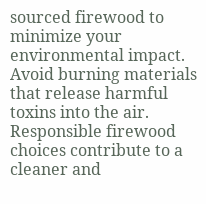sourced firewood to minimize your environmental impact. Avoid burning materials that release harmful toxins into the air. Responsible firewood choices contribute to a cleaner and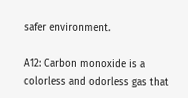safer environment.

A12: Carbon monoxide is a colorless and odorless gas that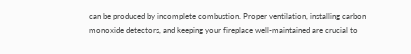can be produced by incomplete combustion. Proper ventilation, installing carbon monoxide detectors, and keeping your fireplace well-maintained are crucial to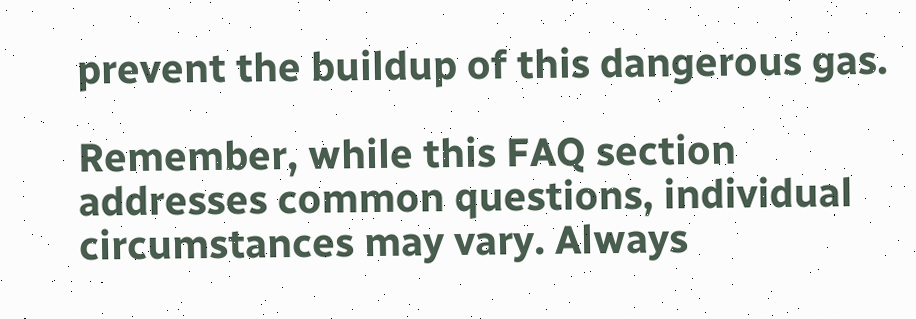prevent the buildup of this dangerous gas.

Remember, while this FAQ section addresses common questions, individual circumstances may vary. Always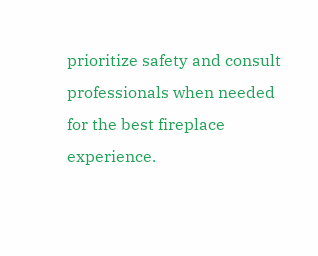prioritize safety and consult professionals when needed for the best fireplace experience.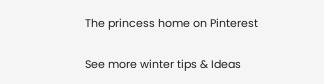The princess home on Pinterest

See more winter tips & Ideas